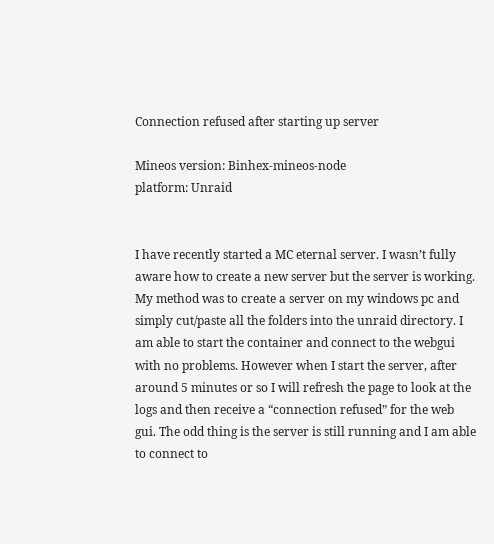Connection refused after starting up server

Mineos version: Binhex-mineos-node
platform: Unraid


I have recently started a MC eternal server. I wasn’t fully aware how to create a new server but the server is working. My method was to create a server on my windows pc and simply cut/paste all the folders into the unraid directory. I am able to start the container and connect to the webgui with no problems. However when I start the server, after around 5 minutes or so I will refresh the page to look at the logs and then receive a “connection refused” for the web gui. The odd thing is the server is still running and I am able to connect to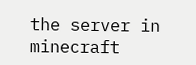the server in minecraft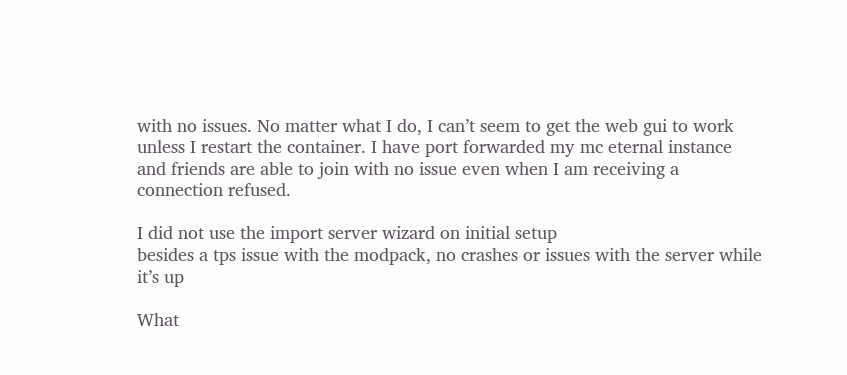with no issues. No matter what I do, I can’t seem to get the web gui to work unless I restart the container. I have port forwarded my mc eternal instance and friends are able to join with no issue even when I am receiving a connection refused.

I did not use the import server wizard on initial setup
besides a tps issue with the modpack, no crashes or issues with the server while it’s up

What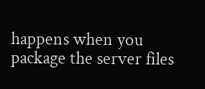happens when you package the server files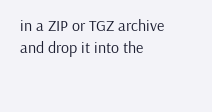in a ZIP or TGZ archive and drop it into the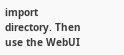import directory. Then use the WebUI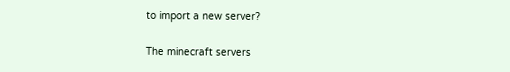to import a new server?

The minecraft servers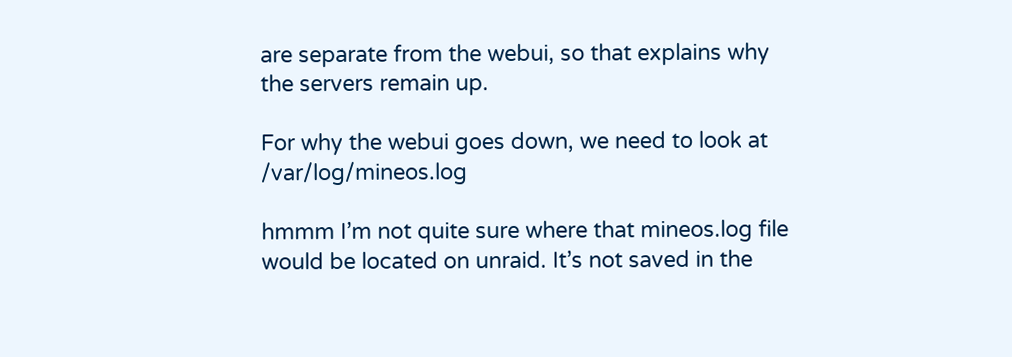are separate from the webui, so that explains why the servers remain up.

For why the webui goes down, we need to look at /var/log/mineos.log

hmmm I’m not quite sure where that mineos.log file would be located on unraid. It’s not saved in the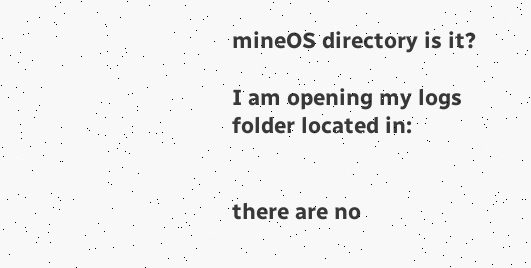mineOS directory is it?

I am opening my logs folder located in:


there are no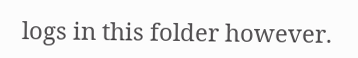logs in this folder however.